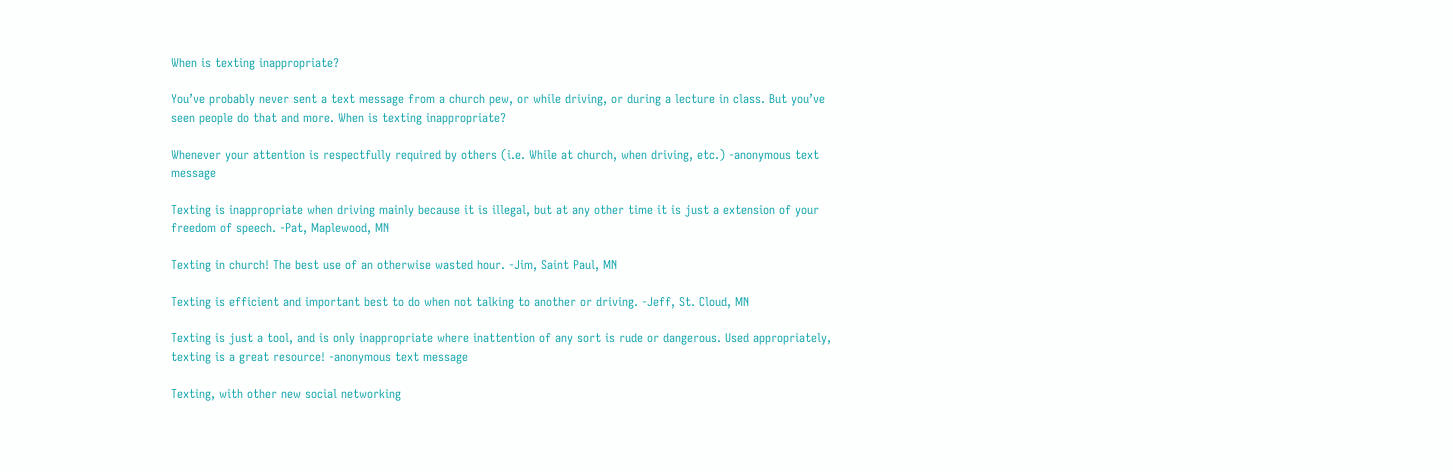When is texting inappropriate?

You’ve probably never sent a text message from a church pew, or while driving, or during a lecture in class. But you’ve seen people do that and more. When is texting inappropriate?

Whenever your attention is respectfully required by others (i.e. While at church, when driving, etc.) -anonymous text message

Texting is inappropriate when driving mainly because it is illegal, but at any other time it is just a extension of your freedom of speech. -Pat, Maplewood, MN

Texting in church! The best use of an otherwise wasted hour. -Jim, Saint Paul, MN

Texting is efficient and important best to do when not talking to another or driving. -Jeff, St. Cloud, MN

Texting is just a tool, and is only inappropriate where inattention of any sort is rude or dangerous. Used appropriately, texting is a great resource! -anonymous text message

Texting, with other new social networking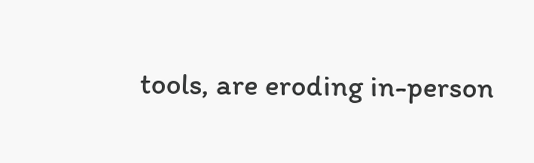tools, are eroding in-person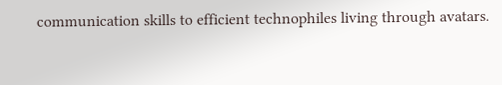communication skills to efficient technophiles living through avatars.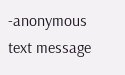-anonymous text message